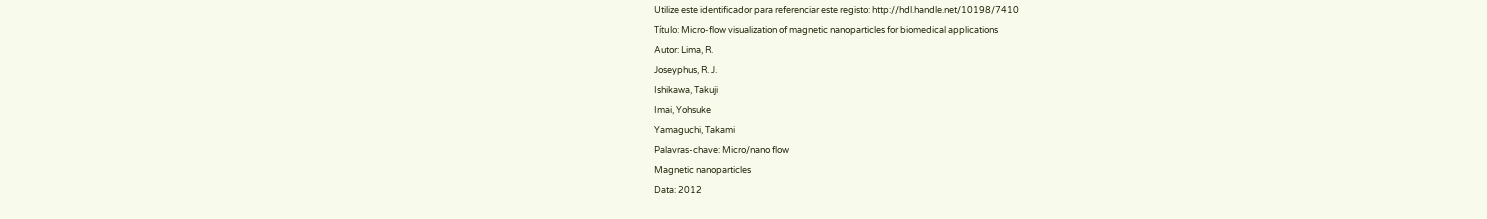Utilize este identificador para referenciar este registo: http://hdl.handle.net/10198/7410
Título: Micro-flow visualization of magnetic nanoparticles for biomedical applications
Autor: Lima, R.
Joseyphus, R. J.
Ishikawa, Takuji
Imai, Yohsuke
Yamaguchi, Takami
Palavras-chave: Micro/nano flow
Magnetic nanoparticles
Data: 2012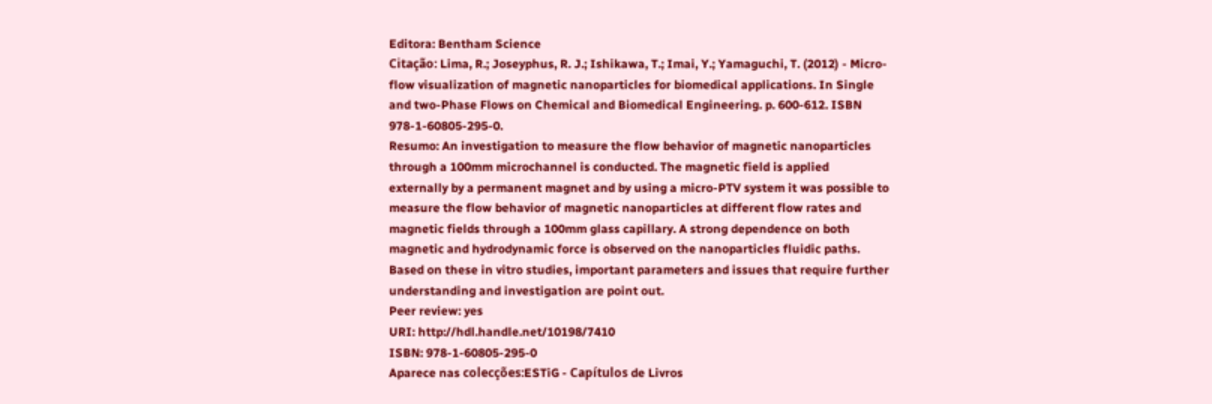Editora: Bentham Science
Citação: Lima, R.; Joseyphus, R. J.; Ishikawa, T.; Imai, Y.; Yamaguchi, T. (2012) - Micro-flow visualization of magnetic nanoparticles for biomedical applications. In Single and two-Phase Flows on Chemical and Biomedical Engineering. p. 600-612. ISBN 978-1-60805-295-0.
Resumo: An investigation to measure the flow behavior of magnetic nanoparticles through a 100mm microchannel is conducted. The magnetic field is applied externally by a permanent magnet and by using a micro-PTV system it was possible to measure the flow behavior of magnetic nanoparticles at different flow rates and magnetic fields through a 100mm glass capillary. A strong dependence on both magnetic and hydrodynamic force is observed on the nanoparticles fluidic paths. Based on these in vitro studies, important parameters and issues that require further understanding and investigation are point out.
Peer review: yes
URI: http://hdl.handle.net/10198/7410
ISBN: 978-1-60805-295-0
Aparece nas colecções:ESTiG - Capítulos de Livros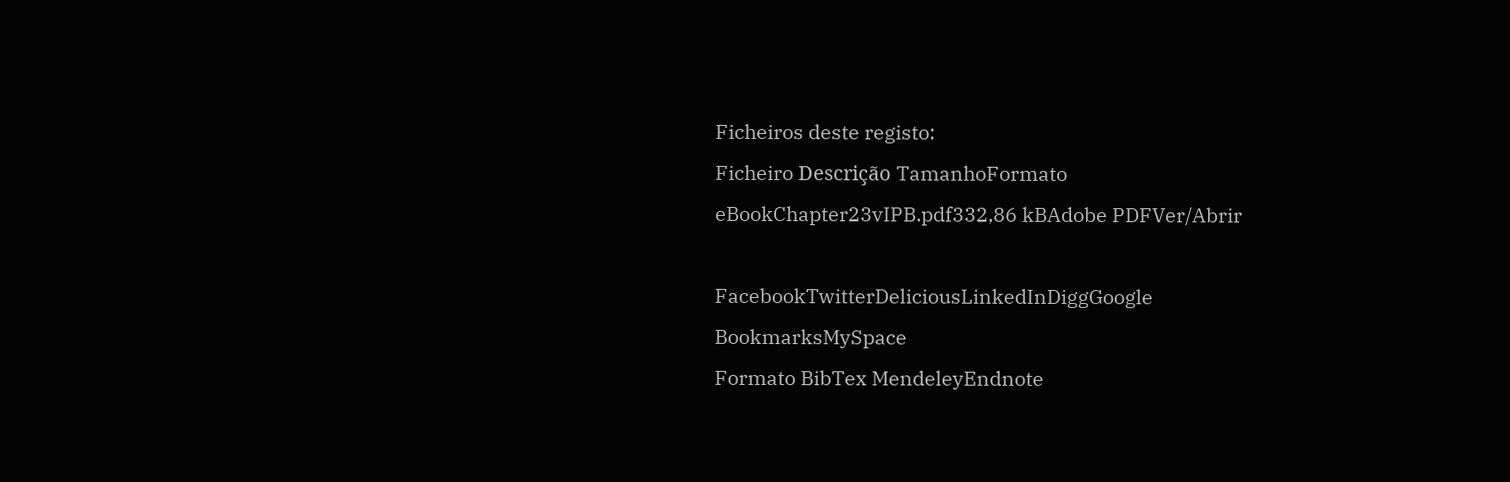Ficheiros deste registo:
Ficheiro Descrição TamanhoFormato
eBookChapter23vIPB.pdf332,86 kBAdobe PDFVer/Abrir

FacebookTwitterDeliciousLinkedInDiggGoogle BookmarksMySpace
Formato BibTex MendeleyEndnote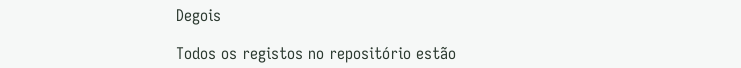Degois

Todos os registos no repositório estão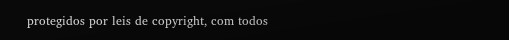protegidos por leis de copyright, com todos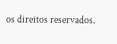os direitos reservados.